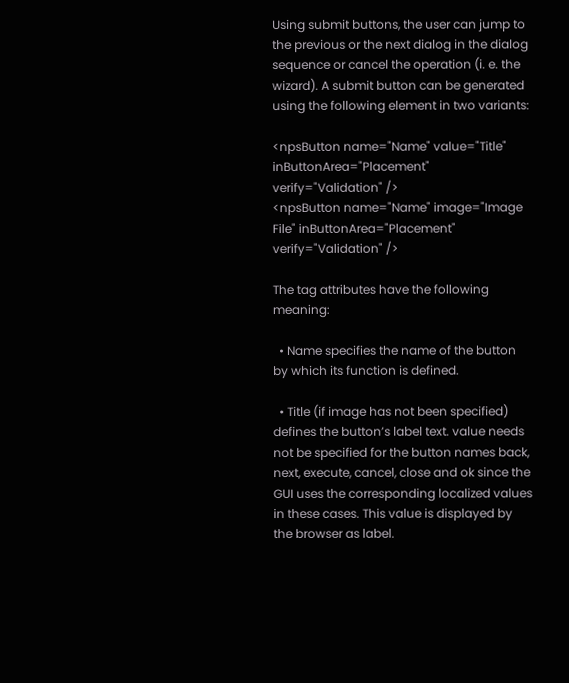Using submit buttons, the user can jump to the previous or the next dialog in the dialog sequence or cancel the operation (i. e. the wizard). A submit button can be generated using the following element in two variants:

<npsButton name="Name" value="Title" inButtonArea="Placement" verify="Validation" />
<npsButton name="Name" image="Image File" inButtonArea="Placement" verify="Validation" />

The tag attributes have the following meaning:

  • Name specifies the name of the button by which its function is defined.

  • Title (if image has not been specified) defines the button’s label text. value needs not be specified for the button names back, next, execute, cancel, close and ok since the GUI uses the corresponding localized values in these cases. This value is displayed by the browser as label.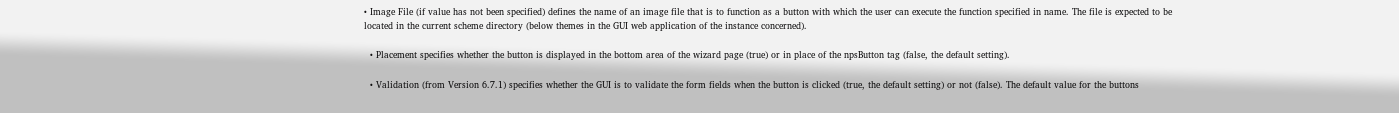• Image File (if value has not been specified) defines the name of an image file that is to function as a button with which the user can execute the function specified in name. The file is expected to be located in the current scheme directory (below themes in the GUI web application of the instance concerned).

  • Placement specifies whether the button is displayed in the bottom area of the wizard page (true) or in place of the npsButton tag (false, the default setting).

  • Validation (from Version 6.7.1) specifies whether the GUI is to validate the form fields when the button is clicked (true, the default setting) or not (false). The default value for the buttons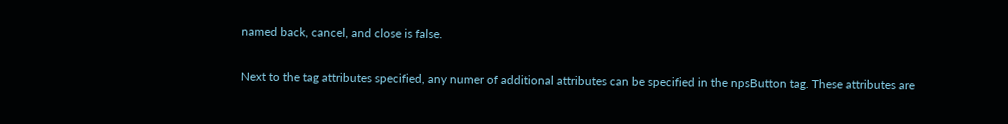named back, cancel, and close is false.

Next to the tag attributes specified, any numer of additional attributes can be specified in the npsButton tag. These attributes are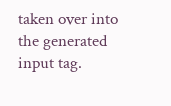taken over into the generated input tag.